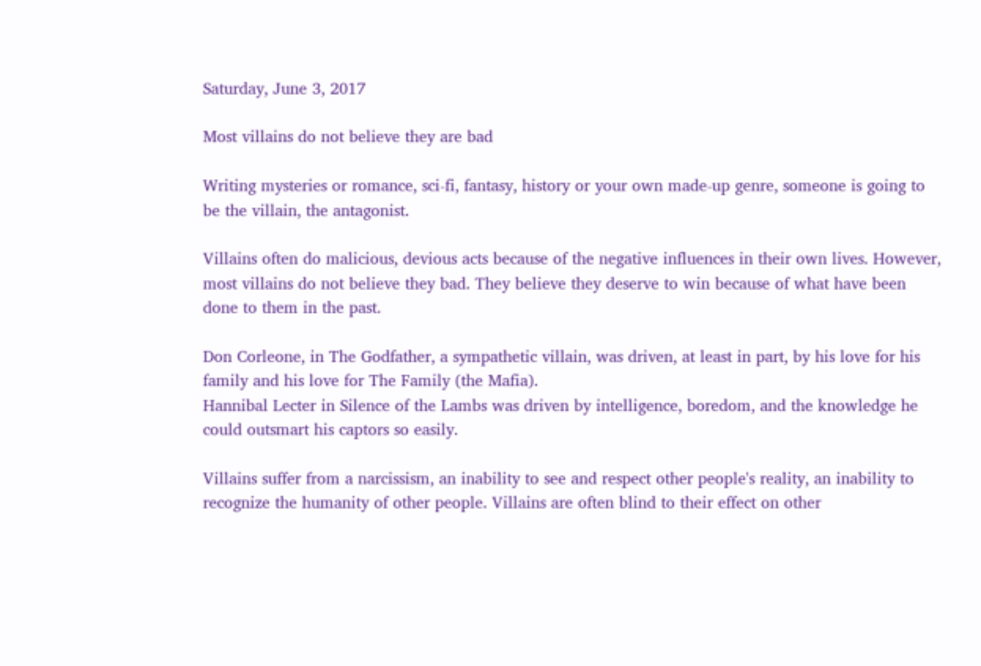Saturday, June 3, 2017

Most villains do not believe they are bad

Writing mysteries or romance, sci-fi, fantasy, history or your own made-up genre, someone is going to be the villain, the antagonist.

Villains often do malicious, devious acts because of the negative influences in their own lives. However, most villains do not believe they bad. They believe they deserve to win because of what have been done to them in the past.

Don Corleone, in The Godfather, a sympathetic villain, was driven, at least in part, by his love for his family and his love for The Family (the Mafia).
Hannibal Lecter in Silence of the Lambs was driven by intelligence, boredom, and the knowledge he could outsmart his captors so easily.

Villains suffer from a narcissism, an inability to see and respect other people's reality, an inability to recognize the humanity of other people. Villains are often blind to their effect on other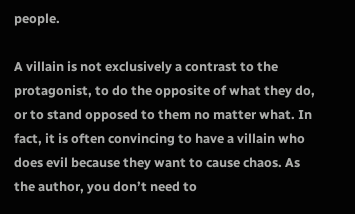people.

A villain is not exclusively a contrast to the protagonist, to do the opposite of what they do, or to stand opposed to them no matter what. In fact, it is often convincing to have a villain who does evil because they want to cause chaos. As the author, you don’t need to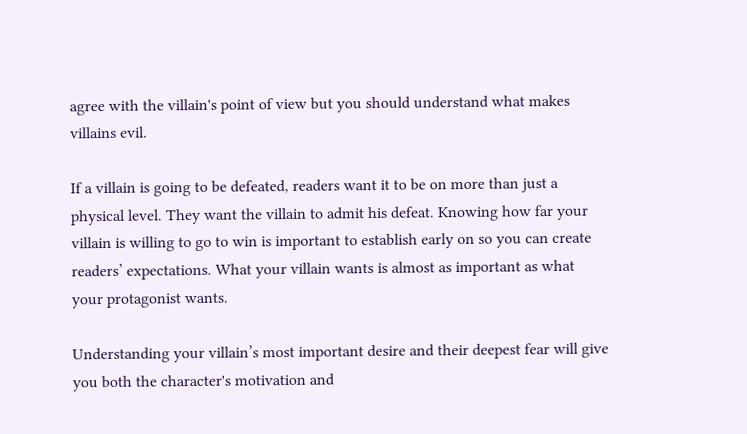agree with the villain's point of view but you should understand what makes villains evil.

If a villain is going to be defeated, readers want it to be on more than just a physical level. They want the villain to admit his defeat. Knowing how far your villain is willing to go to win is important to establish early on so you can create readers’ expectations. What your villain wants is almost as important as what your protagonist wants.

Understanding your villain’s most important desire and their deepest fear will give you both the character's motivation and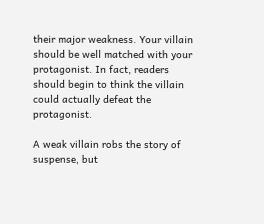their major weakness. Your villain should be well matched with your protagonist. In fact, readers should begin to think the villain could actually defeat the protagonist.

A weak villain robs the story of suspense, but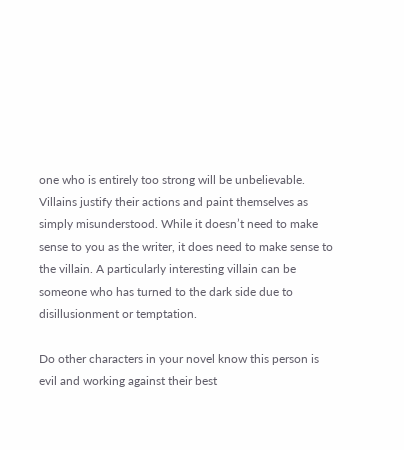one who is entirely too strong will be unbelievable. Villains justify their actions and paint themselves as simply misunderstood. While it doesn’t need to make sense to you as the writer, it does need to make sense to the villain. A particularly interesting villain can be someone who has turned to the dark side due to disillusionment or temptation.

Do other characters in your novel know this person is evil and working against their best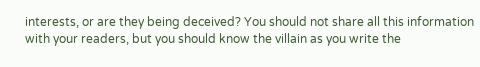interests, or are they being deceived? You should not share all this information with your readers, but you should know the villain as you write the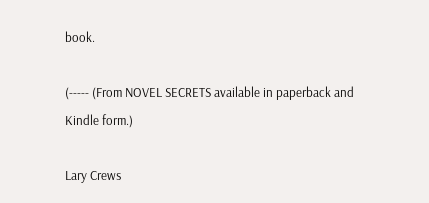book.

(----- (From NOVEL SECRETS available in paperback and Kindle form.)

Lary Crews